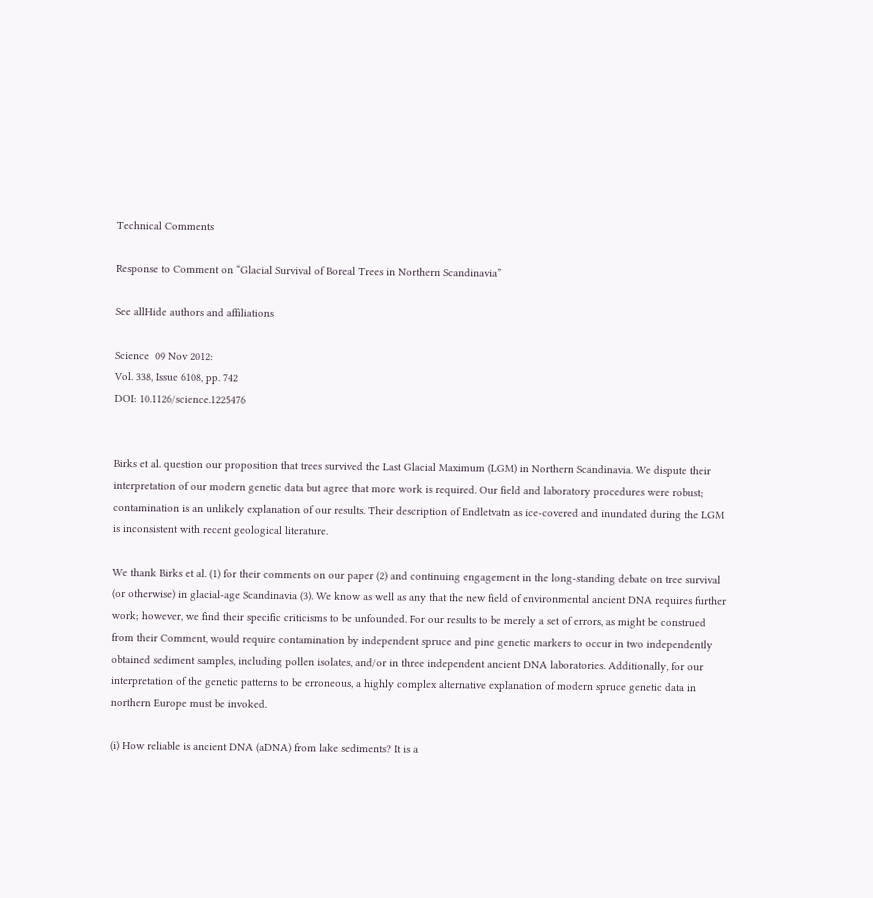Technical Comments

Response to Comment on “Glacial Survival of Boreal Trees in Northern Scandinavia”

See allHide authors and affiliations

Science  09 Nov 2012:
Vol. 338, Issue 6108, pp. 742
DOI: 10.1126/science.1225476


Birks et al. question our proposition that trees survived the Last Glacial Maximum (LGM) in Northern Scandinavia. We dispute their interpretation of our modern genetic data but agree that more work is required. Our field and laboratory procedures were robust; contamination is an unlikely explanation of our results. Their description of Endletvatn as ice-covered and inundated during the LGM is inconsistent with recent geological literature.

We thank Birks et al. (1) for their comments on our paper (2) and continuing engagement in the long-standing debate on tree survival (or otherwise) in glacial-age Scandinavia (3). We know as well as any that the new field of environmental ancient DNA requires further work; however, we find their specific criticisms to be unfounded. For our results to be merely a set of errors, as might be construed from their Comment, would require contamination by independent spruce and pine genetic markers to occur in two independently obtained sediment samples, including pollen isolates, and/or in three independent ancient DNA laboratories. Additionally, for our interpretation of the genetic patterns to be erroneous, a highly complex alternative explanation of modern spruce genetic data in northern Europe must be invoked.

(i) How reliable is ancient DNA (aDNA) from lake sediments? It is a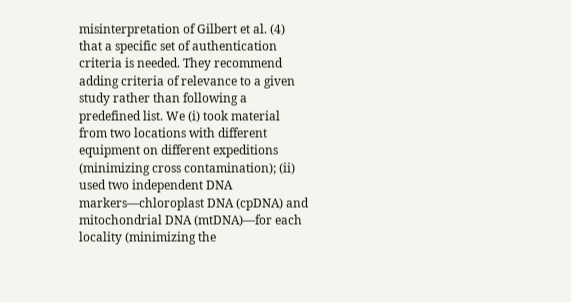misinterpretation of Gilbert et al. (4) that a specific set of authentication criteria is needed. They recommend adding criteria of relevance to a given study rather than following a predefined list. We (i) took material from two locations with different equipment on different expeditions (minimizing cross contamination); (ii) used two independent DNA markers—chloroplast DNA (cpDNA) and mitochondrial DNA (mtDNA)—for each locality (minimizing the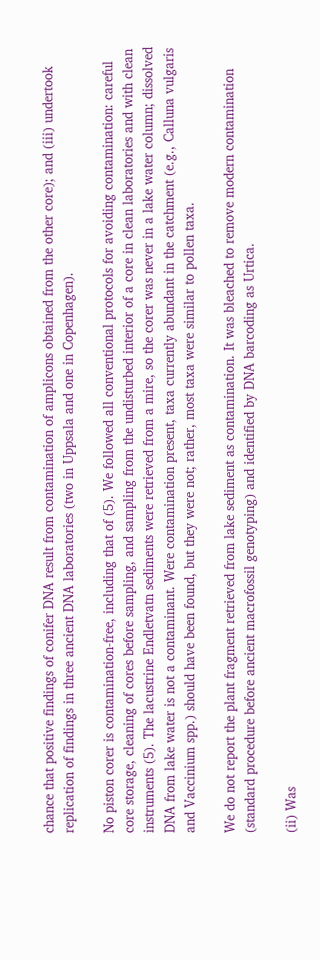chance that positive findings of conifer DNA result from contamination of amplicons obtained from the other core); and (iii) undertook replication of findings in three ancient DNA laboratories (two in Uppsala and one in Copenhagen).

No piston corer is contamination-free, including that of (5). We followed all conventional protocols for avoiding contamination: careful core storage, cleaning of cores before sampling, and sampling from the undisturbed interior of a core in clean laboratories and with clean instruments (5). The lacustrine Endletvatn sediments were retrieved from a mire, so the corer was never in a lake water column; dissolved DNA from lake water is not a contaminant. Were contamination present, taxa currently abundant in the catchment (e.g., Calluna vulgaris and Vaccinium spp.) should have been found, but they were not; rather, most taxa were similar to pollen taxa.

We do not report the plant fragment retrieved from lake sediment as contamination. It was bleached to remove modern contamination (standard procedure before ancient macrofossil genotyping) and identified by DNA barcoding as Urtica.

(ii) Was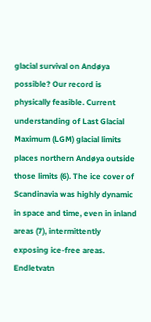glacial survival on Andøya possible? Our record is physically feasible. Current understanding of Last Glacial Maximum (LGM) glacial limits places northern Andøya outside those limits (6). The ice cover of Scandinavia was highly dynamic in space and time, even in inland areas (7), intermittently exposing ice-free areas. Endletvatn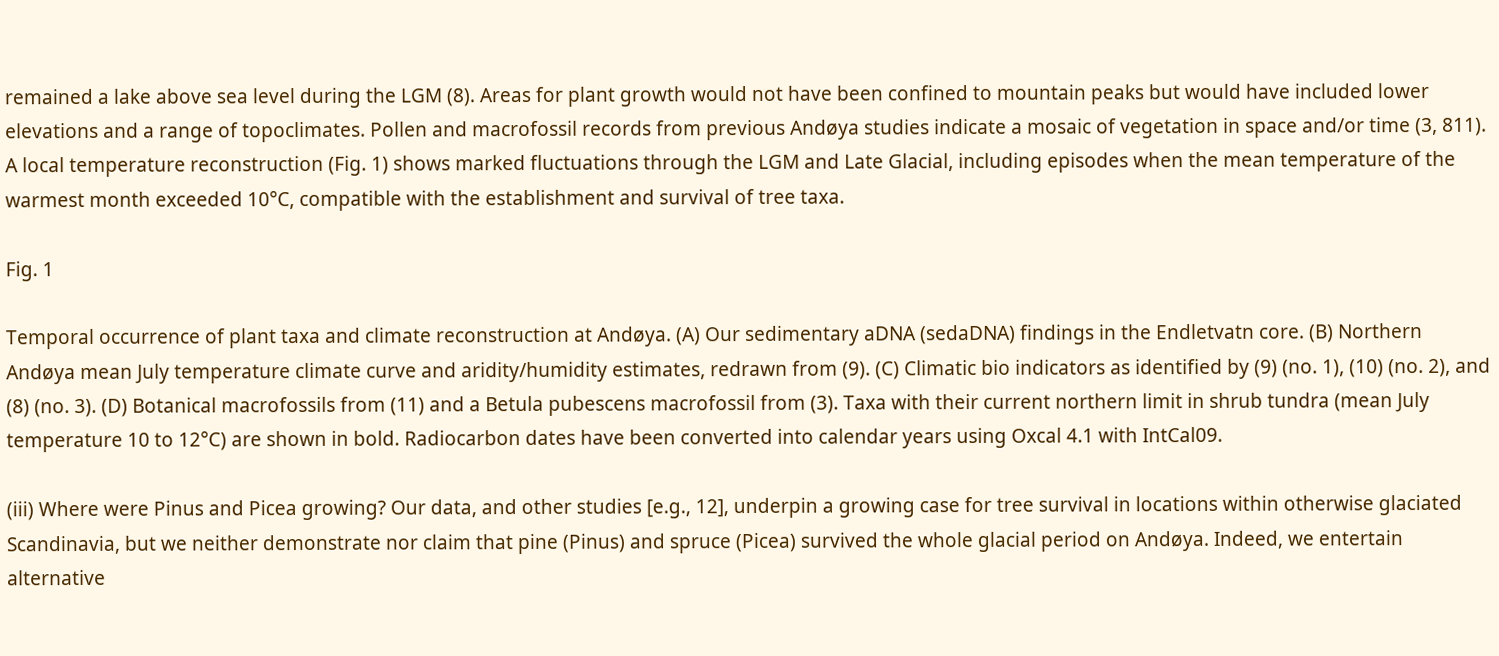remained a lake above sea level during the LGM (8). Areas for plant growth would not have been confined to mountain peaks but would have included lower elevations and a range of topoclimates. Pollen and macrofossil records from previous Andøya studies indicate a mosaic of vegetation in space and/or time (3, 811). A local temperature reconstruction (Fig. 1) shows marked fluctuations through the LGM and Late Glacial, including episodes when the mean temperature of the warmest month exceeded 10°C, compatible with the establishment and survival of tree taxa.

Fig. 1

Temporal occurrence of plant taxa and climate reconstruction at Andøya. (A) Our sedimentary aDNA (sedaDNA) findings in the Endletvatn core. (B) Northern Andøya mean July temperature climate curve and aridity/humidity estimates, redrawn from (9). (C) Climatic bio indicators as identified by (9) (no. 1), (10) (no. 2), and (8) (no. 3). (D) Botanical macrofossils from (11) and a Betula pubescens macrofossil from (3). Taxa with their current northern limit in shrub tundra (mean July temperature 10 to 12°C) are shown in bold. Radiocarbon dates have been converted into calendar years using Oxcal 4.1 with IntCal09.

(iii) Where were Pinus and Picea growing? Our data, and other studies [e.g., 12], underpin a growing case for tree survival in locations within otherwise glaciated Scandinavia, but we neither demonstrate nor claim that pine (Pinus) and spruce (Picea) survived the whole glacial period on Andøya. Indeed, we entertain alternative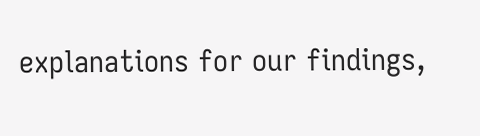explanations for our findings,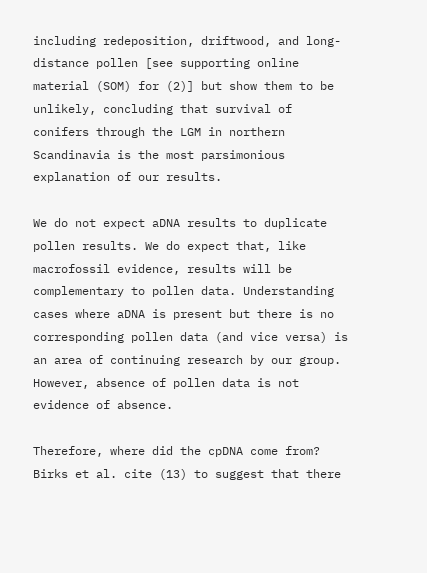including redeposition, driftwood, and long-distance pollen [see supporting online material (SOM) for (2)] but show them to be unlikely, concluding that survival of conifers through the LGM in northern Scandinavia is the most parsimonious explanation of our results.

We do not expect aDNA results to duplicate pollen results. We do expect that, like macrofossil evidence, results will be complementary to pollen data. Understanding cases where aDNA is present but there is no corresponding pollen data (and vice versa) is an area of continuing research by our group. However, absence of pollen data is not evidence of absence.

Therefore, where did the cpDNA come from? Birks et al. cite (13) to suggest that there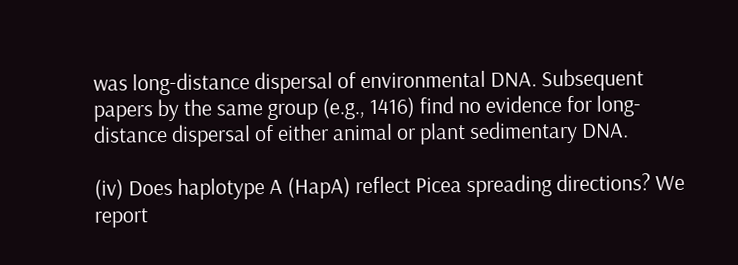was long-distance dispersal of environmental DNA. Subsequent papers by the same group (e.g., 1416) find no evidence for long-distance dispersal of either animal or plant sedimentary DNA.

(iv) Does haplotype A (HapA) reflect Picea spreading directions? We report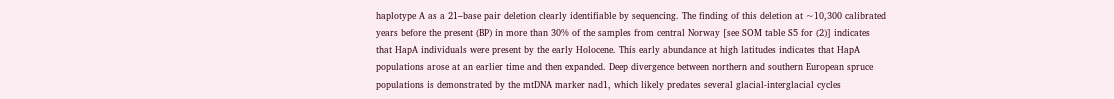haplotype A as a 21–base pair deletion clearly identifiable by sequencing. The finding of this deletion at ~10,300 calibrated years before the present (BP) in more than 30% of the samples from central Norway [see SOM table S5 for (2)] indicates that HapA individuals were present by the early Holocene. This early abundance at high latitudes indicates that HapA populations arose at an earlier time and then expanded. Deep divergence between northern and southern European spruce populations is demonstrated by the mtDNA marker nad1, which likely predates several glacial-interglacial cycles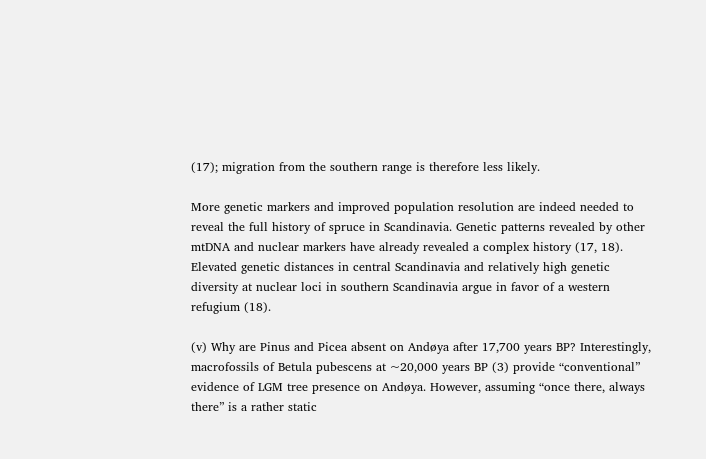(17); migration from the southern range is therefore less likely.

More genetic markers and improved population resolution are indeed needed to reveal the full history of spruce in Scandinavia. Genetic patterns revealed by other mtDNA and nuclear markers have already revealed a complex history (17, 18). Elevated genetic distances in central Scandinavia and relatively high genetic diversity at nuclear loci in southern Scandinavia argue in favor of a western refugium (18).

(v) Why are Pinus and Picea absent on Andøya after 17,700 years BP? Interestingly, macrofossils of Betula pubescens at ~20,000 years BP (3) provide “conventional” evidence of LGM tree presence on Andøya. However, assuming “once there, always there” is a rather static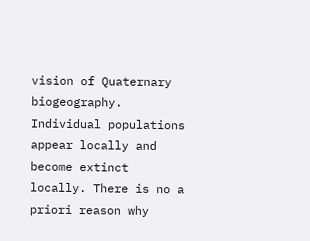vision of Quaternary biogeography. Individual populations appear locally and become extinct locally. There is no a priori reason why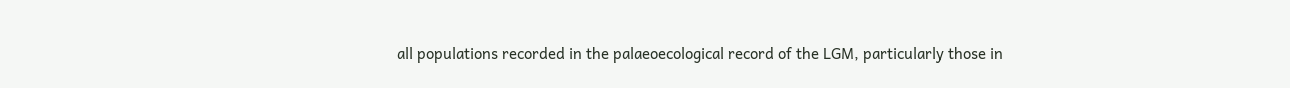all populations recorded in the palaeoecological record of the LGM, particularly those in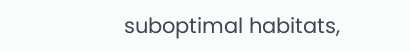suboptimal habitats,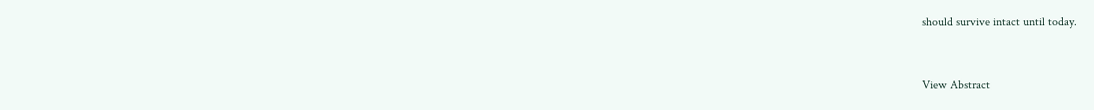should survive intact until today.


View Abstract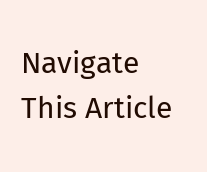Navigate This Article